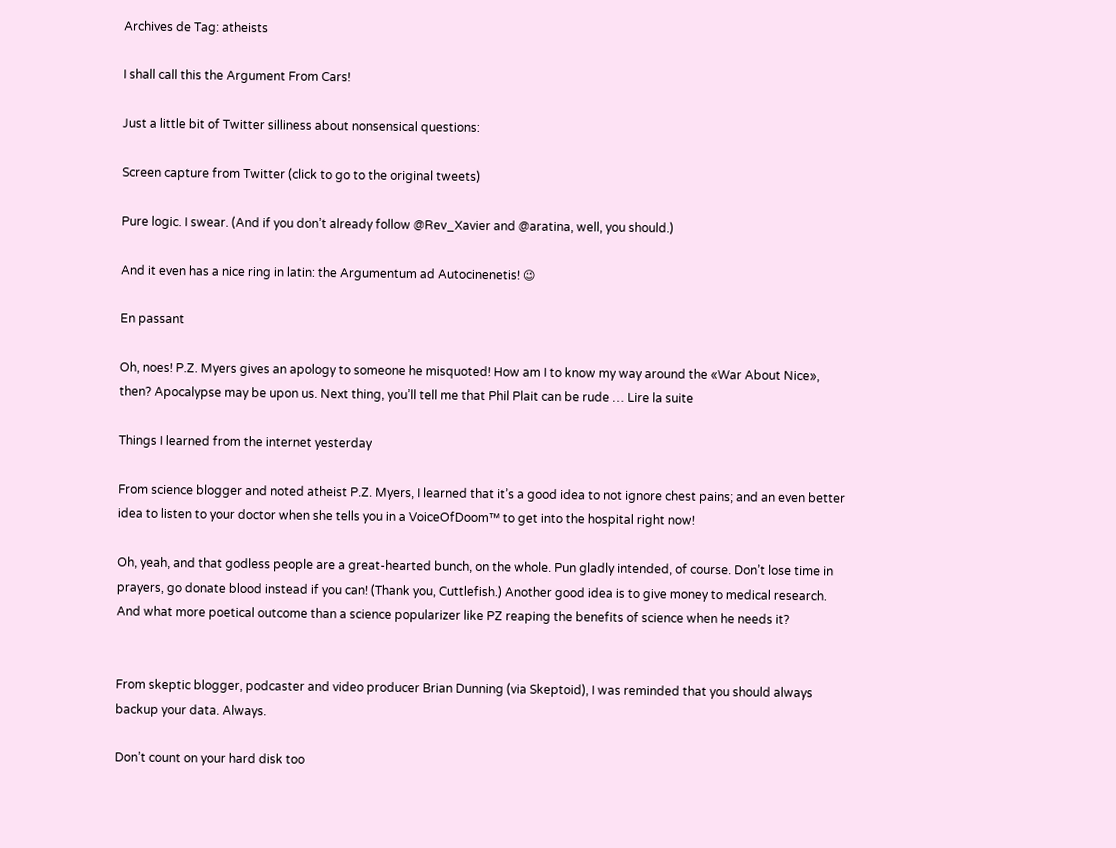Archives de Tag: atheists

I shall call this the Argument From Cars!

Just a little bit of Twitter silliness about nonsensical questions:

Screen capture from Twitter (click to go to the original tweets)

Pure logic. I swear. (And if you don’t already follow @Rev_Xavier and @aratina, well, you should.)

And it even has a nice ring in latin: the Argumentum ad Autocinenetis! 😉

En passant

Oh, noes! P.Z. Myers gives an apology to someone he misquoted! How am I to know my way around the «War About Nice», then? Apocalypse may be upon us. Next thing, you’ll tell me that Phil Plait can be rude … Lire la suite

Things I learned from the internet yesterday

From science blogger and noted atheist P.Z. Myers, I learned that it’s a good idea to not ignore chest pains; and an even better idea to listen to your doctor when she tells you in a VoiceOfDoom™ to get into the hospital right now!

Oh, yeah, and that godless people are a great-hearted bunch, on the whole. Pun gladly intended, of course. Don’t lose time in prayers, go donate blood instead if you can! (Thank you, Cuttlefish.) Another good idea is to give money to medical research. And what more poetical outcome than a science popularizer like PZ reaping the benefits of science when he needs it?


From skeptic blogger, podcaster and video producer Brian Dunning (via Skeptoid), I was reminded that you should always backup your data. Always.

Don’t count on your hard disk too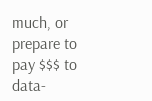much, or prepare to pay $$$ to data-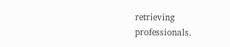retrieving professionals.